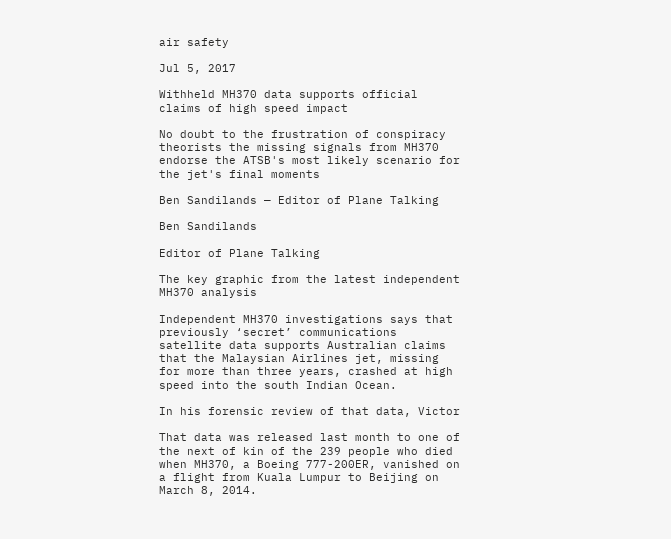air safety

Jul 5, 2017

Withheld MH370 data supports official claims of high speed impact

No doubt to the frustration of conspiracy theorists the missing signals from MH370 endorse the ATSB's most likely scenario for the jet's final moments

Ben Sandilands — Editor of Plane Talking

Ben Sandilands

Editor of Plane Talking

The key graphic from the latest independent MH370 analysis

Independent MH370 investigations says that previously ‘secret’ communications satellite data supports Australian claims that the Malaysian Airlines jet, missing for more than three years, crashed at high speed into the south Indian Ocean.

In his forensic review of that data, Victor

That data was released last month to one of the next of kin of the 239 people who died when MH370, a Boeing 777-200ER, vanished on a flight from Kuala Lumpur to Beijing on March 8, 2014.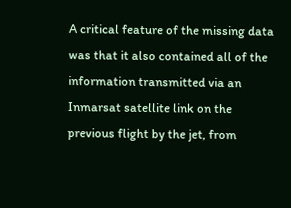A critical feature of the missing data was that it also contained all of the information transmitted via an Inmarsat satellite link on the previous flight by the jet, from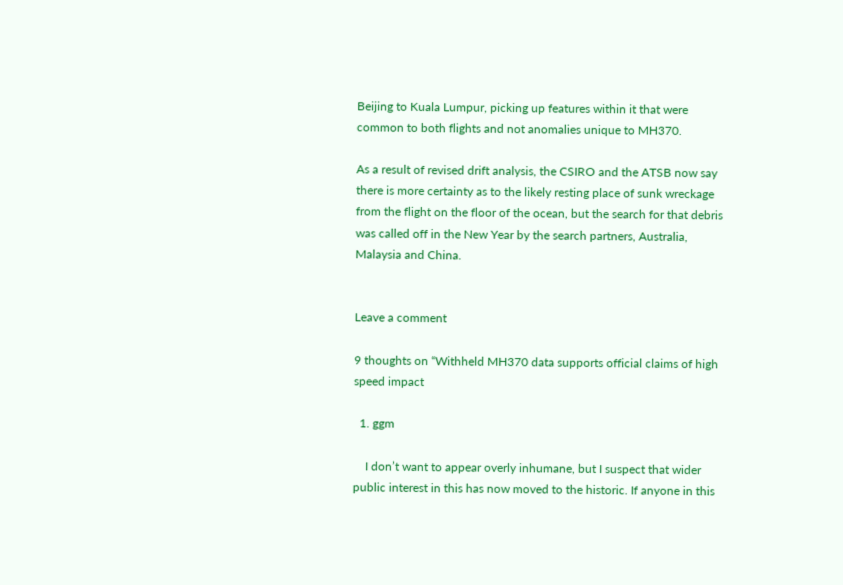Beijing to Kuala Lumpur, picking up features within it that were common to both flights and not anomalies unique to MH370.

As a result of revised drift analysis, the CSIRO and the ATSB now say there is more certainty as to the likely resting place of sunk wreckage from the flight on the floor of the ocean, but the search for that debris was called off in the New Year by the search partners, Australia, Malaysia and China.


Leave a comment

9 thoughts on “Withheld MH370 data supports official claims of high speed impact

  1. ggm

    I don’t want to appear overly inhumane, but I suspect that wider public interest in this has now moved to the historic. If anyone in this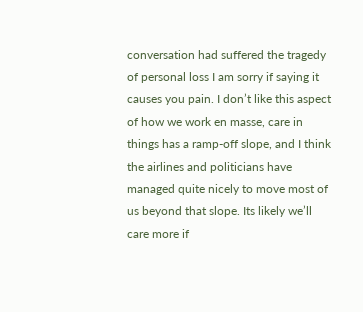conversation had suffered the tragedy of personal loss I am sorry if saying it causes you pain. I don’t like this aspect of how we work en masse, care in things has a ramp-off slope, and I think the airlines and politicians have managed quite nicely to move most of us beyond that slope. Its likely we’ll care more if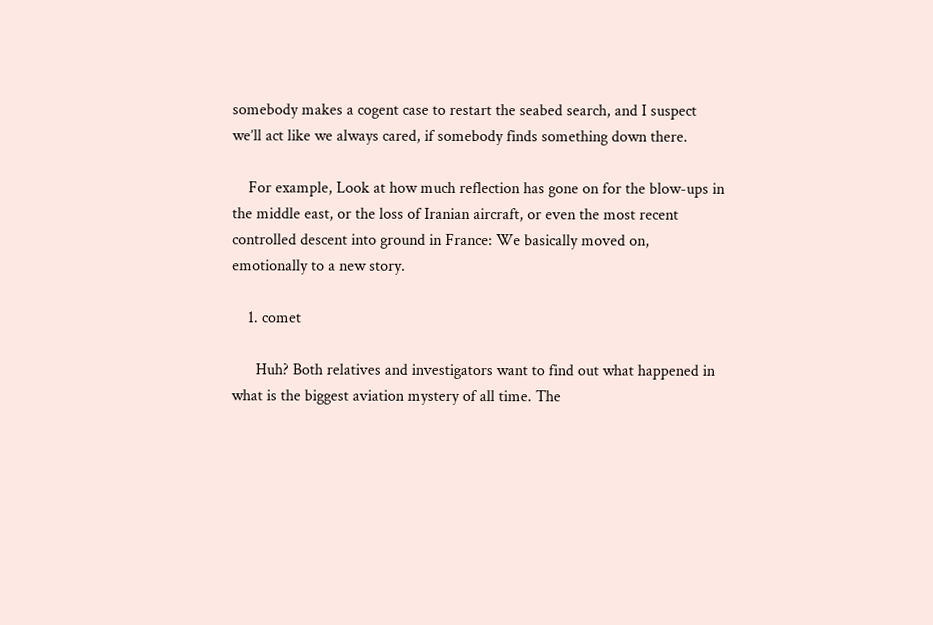somebody makes a cogent case to restart the seabed search, and I suspect we’ll act like we always cared, if somebody finds something down there.

    For example, Look at how much reflection has gone on for the blow-ups in the middle east, or the loss of Iranian aircraft, or even the most recent controlled descent into ground in France: We basically moved on, emotionally to a new story.

    1. comet

      Huh? Both relatives and investigators want to find out what happened in what is the biggest aviation mystery of all time. The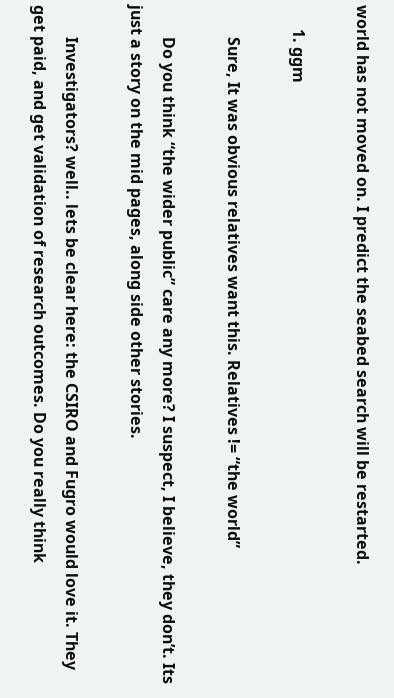world has not moved on. I predict the seabed search will be restarted.

      1. ggm

        Sure, It was obvious relatives want this. Relatives != “the world”

        Do you think “the wider public” care any more? I suspect, I believe, they don’t. Its just a story on the mid pages, along side other stories.

        Investigators? well.. lets be clear here: the CSIRO and Fugro would love it. They get paid, and get validation of research outcomes. Do you really think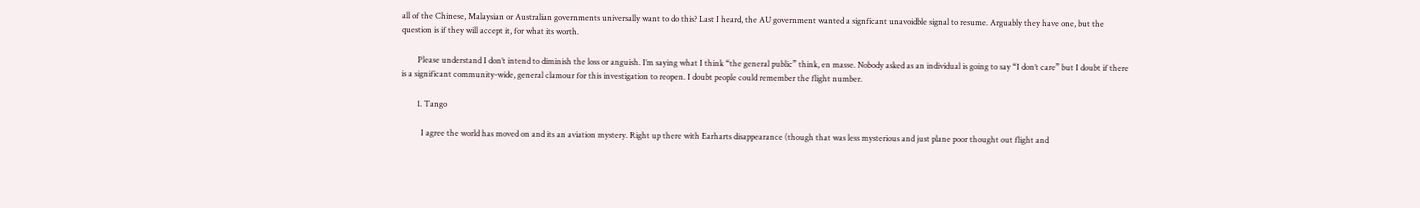all of the Chinese, Malaysian or Australian governments universally want to do this? Last I heard, the AU government wanted a signficant unavoidble signal to resume. Arguably they have one, but the question is if they will accept it, for what its worth.

        Please understand I don’t intend to diminish the loss or anguish. I’m saying what I think “the general public” think, en masse. Nobody asked as an individual is going to say “I don’t care” but I doubt if there is a significant community-wide, general clamour for this investigation to reopen. I doubt people could remember the flight number.

        1. Tango

          I agree the world has moved on and its an aviation mystery. Right up there with Earharts disappearance (though that was less mysterious and just plane poor thought out flight and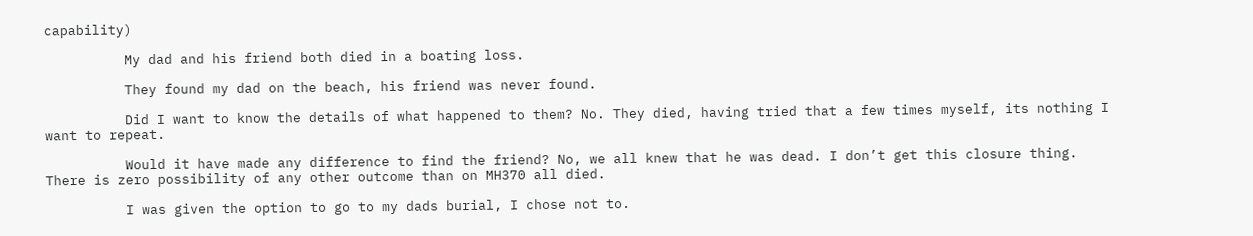capability)

          My dad and his friend both died in a boating loss.

          They found my dad on the beach, his friend was never found.

          Did I want to know the details of what happened to them? No. They died, having tried that a few times myself, its nothing I want to repeat.

          Would it have made any difference to find the friend? No, we all knew that he was dead. I don’t get this closure thing. There is zero possibility of any other outcome than on MH370 all died.

          I was given the option to go to my dads burial, I chose not to.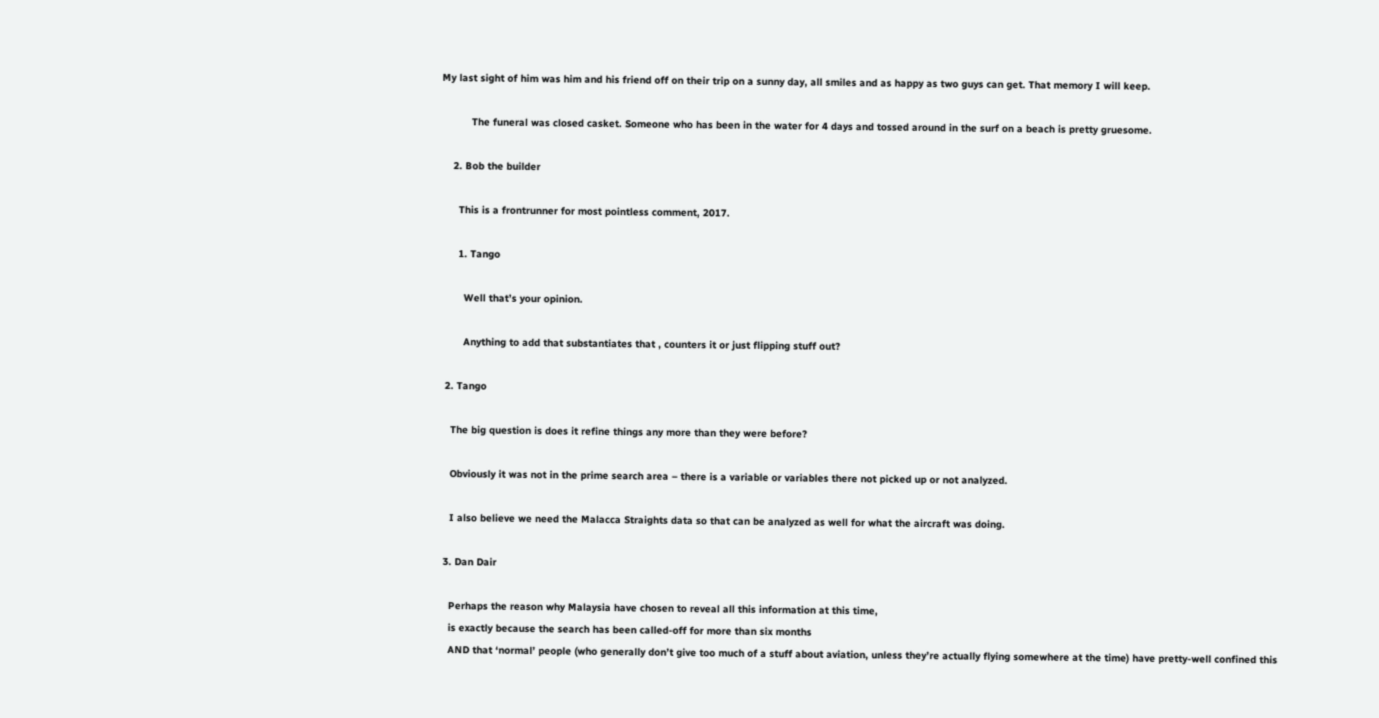My last sight of him was him and his friend off on their trip on a sunny day, all smiles and as happy as two guys can get. That memory I will keep.

          The funeral was closed casket. Someone who has been in the water for 4 days and tossed around in the surf on a beach is pretty gruesome.

    2. Bob the builder

      This is a frontrunner for most pointless comment, 2017.

      1. Tango

        Well that’s your opinion.

        Anything to add that substantiates that , counters it or just flipping stuff out?

  2. Tango

    The big question is does it refine things any more than they were before?

    Obviously it was not in the prime search area – there is a variable or variables there not picked up or not analyzed.

    I also believe we need the Malacca Straights data so that can be analyzed as well for what the aircraft was doing.

  3. Dan Dair

    Perhaps the reason why Malaysia have chosen to reveal all this information at this time,
    is exactly because the search has been called-off for more than six months
    AND that ‘normal’ people (who generally don’t give too much of a stuff about aviation, unless they’re actually flying somewhere at the time) have pretty-well confined this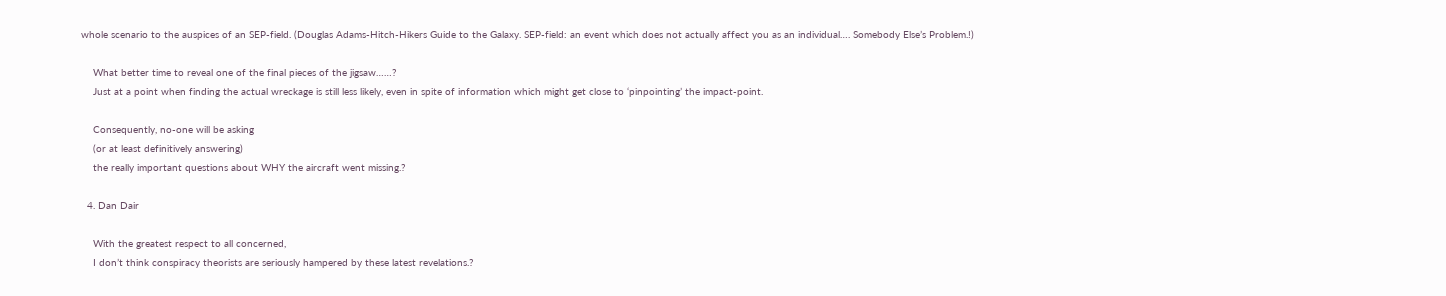whole scenario to the auspices of an SEP-field. (Douglas Adams-Hitch-Hikers Guide to the Galaxy. SEP-field: an event which does not actually affect you as an individual…. Somebody Else’s Problem.!)

    What better time to reveal one of the final pieces of the jigsaw……?
    Just at a point when finding the actual wreckage is still less likely, even in spite of information which might get close to ‘pinpointing’ the impact-point.

    Consequently, no-one will be asking
    (or at least definitively answering)
    the really important questions about WHY the aircraft went missing.?

  4. Dan Dair

    With the greatest respect to all concerned,
    I don’t think conspiracy theorists are seriously hampered by these latest revelations.?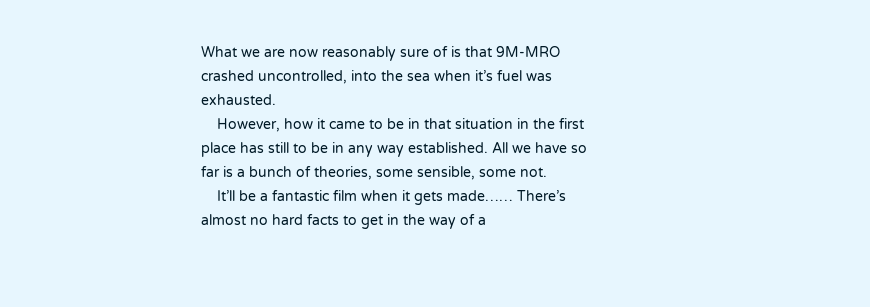What we are now reasonably sure of is that 9M-MRO crashed uncontrolled, into the sea when it’s fuel was exhausted.
    However, how it came to be in that situation in the first place has still to be in any way established. All we have so far is a bunch of theories, some sensible, some not.
    It’ll be a fantastic film when it gets made…… There’s almost no hard facts to get in the way of a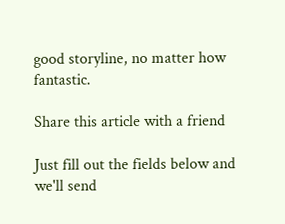good storyline, no matter how fantastic.

Share this article with a friend

Just fill out the fields below and we'll send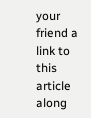your friend a link to this article along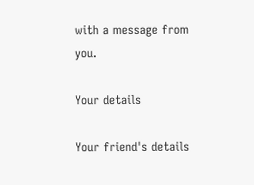with a message from you.

Your details

Your friend's details